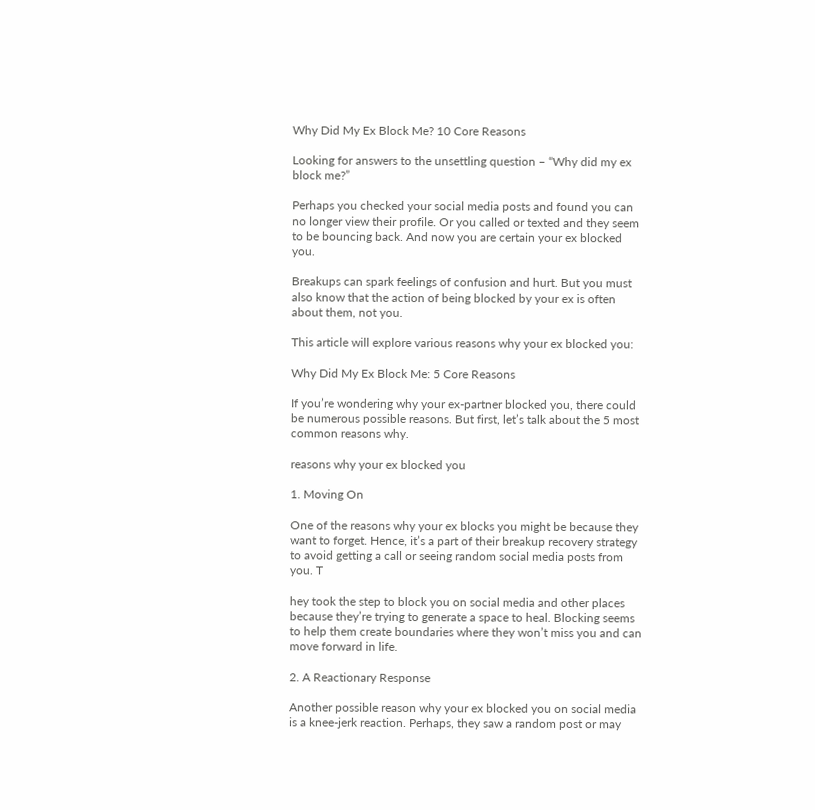Why Did My Ex Block Me? 10 Core Reasons

Looking for answers to the unsettling question – “Why did my ex block me?”

Perhaps you checked your social media posts and found you can no longer view their profile. Or you called or texted and they seem to be bouncing back. And now you are certain your ex blocked you.

Breakups can spark feelings of confusion and hurt. But you must also know that the action of being blocked by your ex is often about them, not you.

This article will explore various reasons why your ex blocked you:

Why Did My Ex Block Me: 5 Core Reasons

If you’re wondering why your ex-partner blocked you, there could be numerous possible reasons. But first, let’s talk about the 5 most common reasons why.

reasons why your ex blocked you

1. Moving On

One of the reasons why your ex blocks you might be because they want to forget. Hence, it’s a part of their breakup recovery strategy to avoid getting a call or seeing random social media posts from you. T

hey took the step to block you on social media and other places because they’re trying to generate a space to heal. Blocking seems to help them create boundaries where they won’t miss you and can move forward in life.

2. A Reactionary Response

Another possible reason why your ex blocked you on social media is a knee-jerk reaction. Perhaps, they saw a random post or may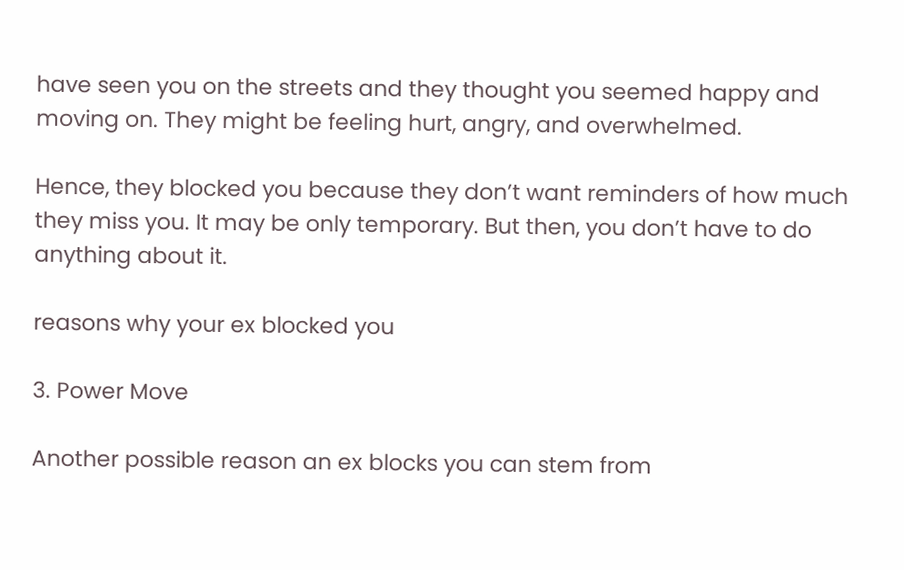have seen you on the streets and they thought you seemed happy and moving on. They might be feeling hurt, angry, and overwhelmed.

Hence, they blocked you because they don’t want reminders of how much they miss you. It may be only temporary. But then, you don’t have to do anything about it.

reasons why your ex blocked you

3. Power Move

Another possible reason an ex blocks you can stem from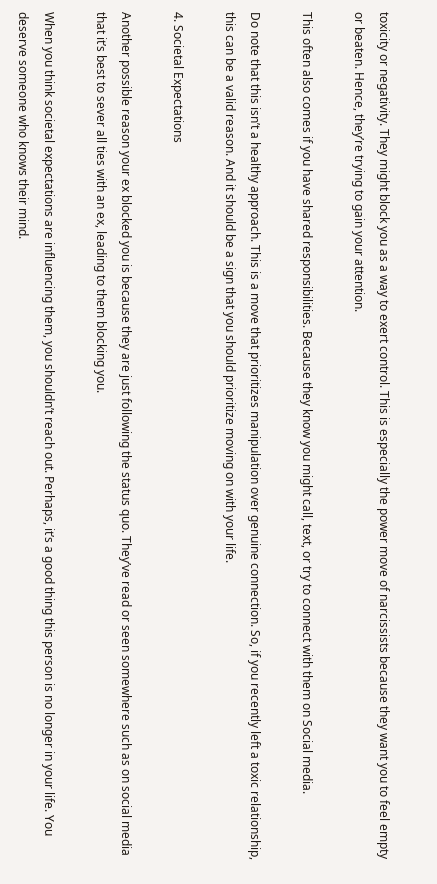toxicity or negativity. They might block you as a way to exert control. This is especially the power move of narcissists because they want you to feel empty or beaten. Hence, they’re trying to gain your attention.

This often also comes if you have shared responsibilities. Because they know you might call, text, or try to connect with them on Social media.

Do note that this isn’t a healthy approach. This is a move that prioritizes manipulation over genuine connection. So, if you recently left a toxic relationship, this can be a valid reason. And it should be a sign that you should prioritize moving on with your life.

4. Societal Expectations

Another possible reason your ex blocked you is because they are just following the status quo. They’ve read or seen somewhere such as on social media that it’s best to sever all ties with an ex, leading to them blocking you.

When you think societal expectations are influencing them, you shouldn’t reach out. Perhaps, it’s a good thing this person is no longer in your life. You deserve someone who knows their mind.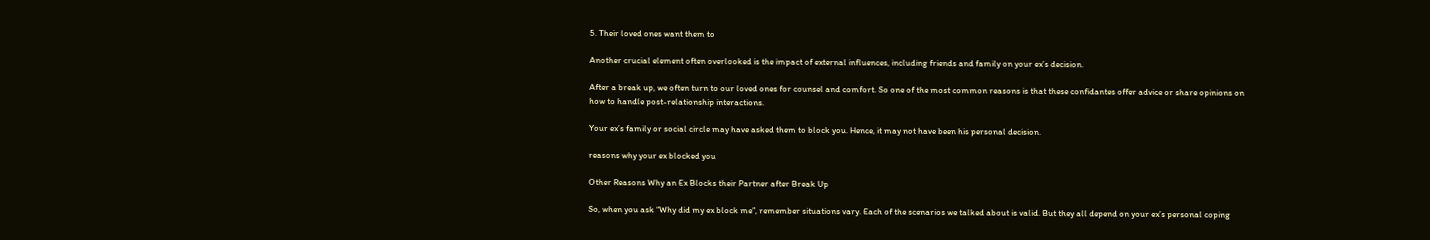5. Their loved ones want them to

Another crucial element often overlooked is the impact of external influences, including friends and family on your ex’s decision.

After a break up, we often turn to our loved ones for counsel and comfort. So one of the most common reasons is that these confidantes offer advice or share opinions on how to handle post-relationship interactions.

Your ex’s family or social circle may have asked them to block you. Hence, it may not have been his personal decision.

reasons why your ex blocked you

Other Reasons Why an Ex Blocks their Partner after Break Up

So, when you ask “Why did my ex block me”, remember situations vary. Each of the scenarios we talked about is valid. But they all depend on your ex’s personal coping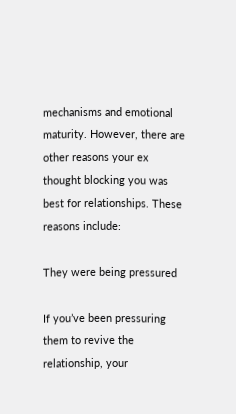mechanisms and emotional maturity. However, there are other reasons your ex thought blocking you was best for relationships. These reasons include:

They were being pressured

If you’ve been pressuring them to revive the relationship, your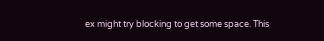ex might try blocking to get some space. This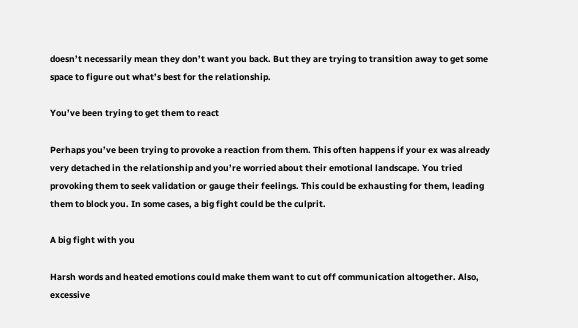doesn’t necessarily mean they don’t want you back. But they are trying to transition away to get some space to figure out what’s best for the relationship.

You’ve been trying to get them to react

Perhaps you’ve been trying to provoke a reaction from them. This often happens if your ex was already very detached in the relationship and you’re worried about their emotional landscape. You tried provoking them to seek validation or gauge their feelings. This could be exhausting for them, leading them to block you. In some cases, a big fight could be the culprit.

A big fight with you

Harsh words and heated emotions could make them want to cut off communication altogether. Also, excessive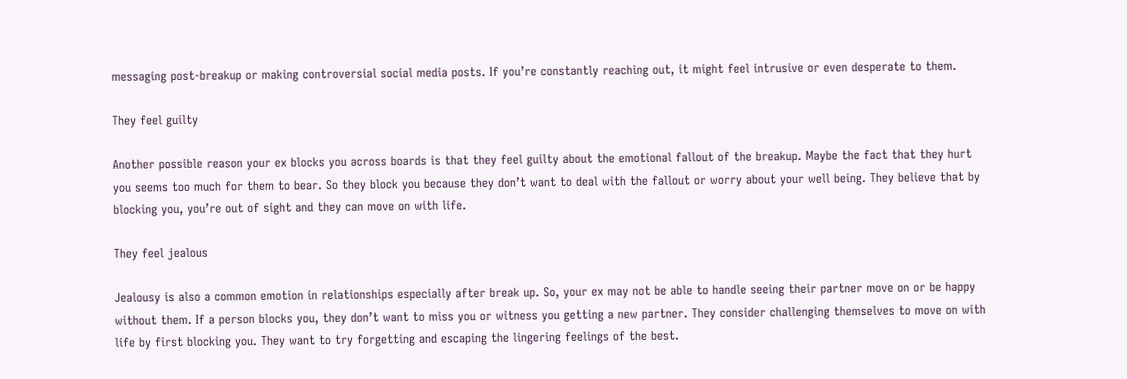messaging post-breakup or making controversial social media posts. If you’re constantly reaching out, it might feel intrusive or even desperate to them.

They feel guilty

Another possible reason your ex blocks you across boards is that they feel guilty about the emotional fallout of the breakup. Maybe the fact that they hurt you seems too much for them to bear. So they block you because they don’t want to deal with the fallout or worry about your well being. They believe that by blocking you, you’re out of sight and they can move on with life.

They feel jealous

Jealousy is also a common emotion in relationships especially after break up. So, your ex may not be able to handle seeing their partner move on or be happy without them. If a person blocks you, they don’t want to miss you or witness you getting a new partner. They consider challenging themselves to move on with life by first blocking you. They want to try forgetting and escaping the lingering feelings of the best.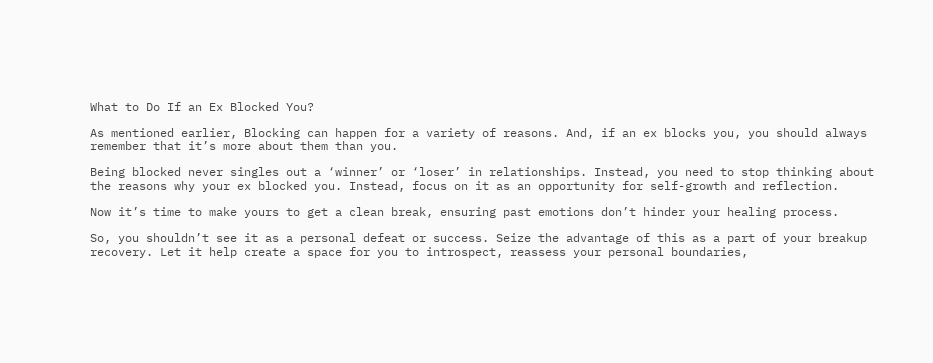What to Do If an Ex Blocked You?

As mentioned earlier, Blocking can happen for a variety of reasons. And, if an ex blocks you, you should always remember that it’s more about them than you.

Being blocked never singles out a ‘winner’ or ‘loser’ in relationships. Instead, you need to stop thinking about the reasons why your ex blocked you. Instead, focus on it as an opportunity for self-growth and reflection.

Now it’s time to make yours to get a clean break, ensuring past emotions don’t hinder your healing process.

So, you shouldn’t see it as a personal defeat or success. Seize the advantage of this as a part of your breakup recovery. Let it help create a space for you to introspect, reassess your personal boundaries,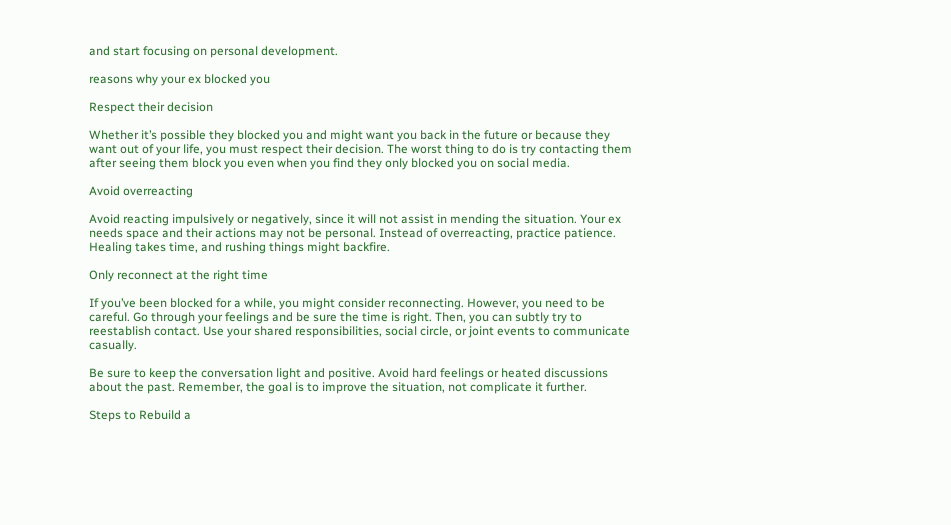and start focusing on personal development.

reasons why your ex blocked you

Respect their decision

Whether it’s possible they blocked you and might want you back in the future or because they want out of your life, you must respect their decision. The worst thing to do is try contacting them after seeing them block you even when you find they only blocked you on social media.

Avoid overreacting

Avoid reacting impulsively or negatively, since it will not assist in mending the situation. Your ex needs space and their actions may not be personal. Instead of overreacting, practice patience. Healing takes time, and rushing things might backfire.

Only reconnect at the right time

If you’ve been blocked for a while, you might consider reconnecting. However, you need to be careful. Go through your feelings and be sure the time is right. Then, you can subtly try to reestablish contact. Use your shared responsibilities, social circle, or joint events to communicate casually.

Be sure to keep the conversation light and positive. Avoid hard feelings or heated discussions about the past. Remember, the goal is to improve the situation, not complicate it further.

Steps to Rebuild a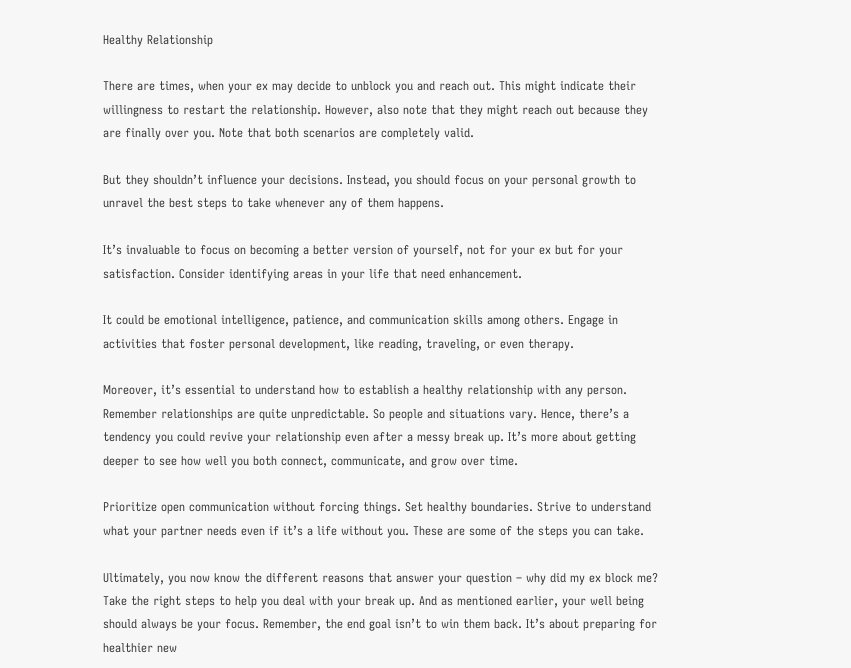Healthy Relationship

There are times, when your ex may decide to unblock you and reach out. This might indicate their willingness to restart the relationship. However, also note that they might reach out because they are finally over you. Note that both scenarios are completely valid.

But they shouldn’t influence your decisions. Instead, you should focus on your personal growth to unravel the best steps to take whenever any of them happens.

It’s invaluable to focus on becoming a better version of yourself, not for your ex but for your satisfaction. Consider identifying areas in your life that need enhancement.

It could be emotional intelligence, patience, and communication skills among others. Engage in activities that foster personal development, like reading, traveling, or even therapy.

Moreover, it’s essential to understand how to establish a healthy relationship with any person. Remember relationships are quite unpredictable. So people and situations vary. Hence, there’s a tendency you could revive your relationship even after a messy break up. It’s more about getting deeper to see how well you both connect, communicate, and grow over time.

Prioritize open communication without forcing things. Set healthy boundaries. Strive to understand what your partner needs even if it’s a life without you. These are some of the steps you can take.

Ultimately, you now know the different reasons that answer your question – why did my ex block me? Take the right steps to help you deal with your break up. And as mentioned earlier, your well being should always be your focus. Remember, the end goal isn’t to win them back. It’s about preparing for healthier new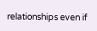relationships even if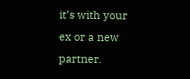it’s with your ex or a new partner.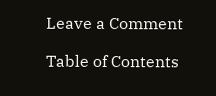Leave a Comment

Table of Contents